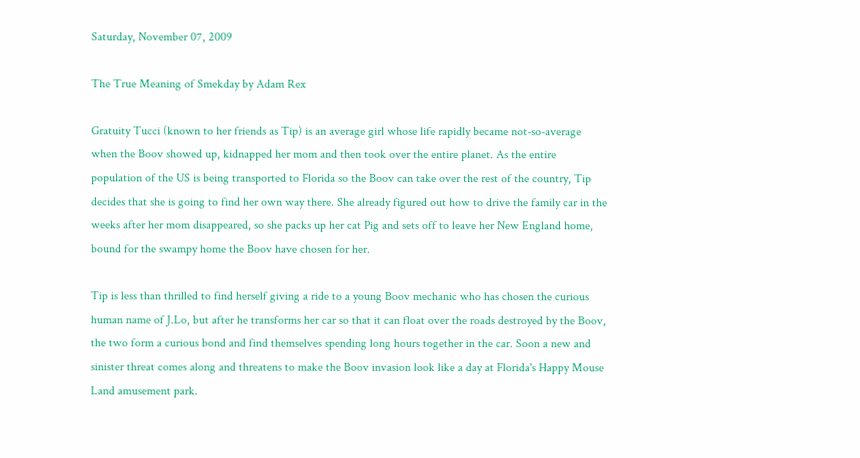Saturday, November 07, 2009

The True Meaning of Smekday by Adam Rex

Gratuity Tucci (known to her friends as Tip) is an average girl whose life rapidly became not-so-average when the Boov showed up, kidnapped her mom and then took over the entire planet. As the entire population of the US is being transported to Florida so the Boov can take over the rest of the country, Tip decides that she is going to find her own way there. She already figured out how to drive the family car in the weeks after her mom disappeared, so she packs up her cat Pig and sets off to leave her New England home, bound for the swampy home the Boov have chosen for her.

Tip is less than thrilled to find herself giving a ride to a young Boov mechanic who has chosen the curious human name of J.Lo, but after he transforms her car so that it can float over the roads destroyed by the Boov, the two form a curious bond and find themselves spending long hours together in the car. Soon a new and sinister threat comes along and threatens to make the Boov invasion look like a day at Florida's Happy Mouse Land amusement park.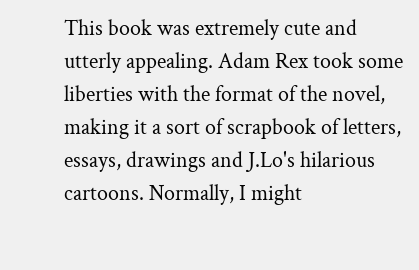This book was extremely cute and utterly appealing. Adam Rex took some liberties with the format of the novel, making it a sort of scrapbook of letters, essays, drawings and J.Lo's hilarious cartoons. Normally, I might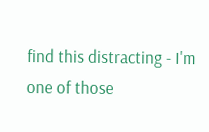find this distracting - I'm one of those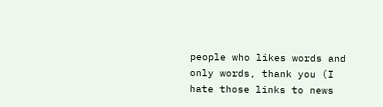people who likes words and only words, thank you (I hate those links to news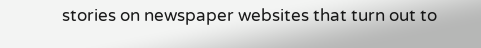stories on newspaper websites that turn out to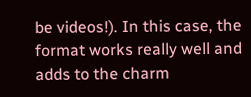be videos!). In this case, the format works really well and adds to the charm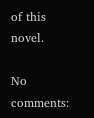of this novel.

No comments: